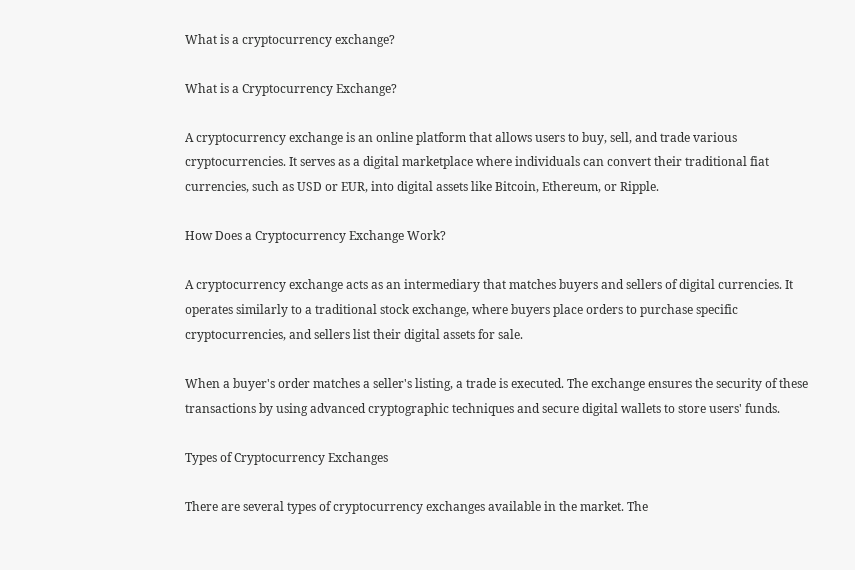What is a cryptocurrency exchange?

What is a Cryptocurrency Exchange?

A cryptocurrency exchange is an online platform that allows users to buy, sell, and trade various cryptocurrencies. It serves as a digital marketplace where individuals can convert their traditional fiat currencies, such as USD or EUR, into digital assets like Bitcoin, Ethereum, or Ripple.

How Does a Cryptocurrency Exchange Work?

A cryptocurrency exchange acts as an intermediary that matches buyers and sellers of digital currencies. It operates similarly to a traditional stock exchange, where buyers place orders to purchase specific cryptocurrencies, and sellers list their digital assets for sale.

When a buyer's order matches a seller's listing, a trade is executed. The exchange ensures the security of these transactions by using advanced cryptographic techniques and secure digital wallets to store users' funds.

Types of Cryptocurrency Exchanges

There are several types of cryptocurrency exchanges available in the market. The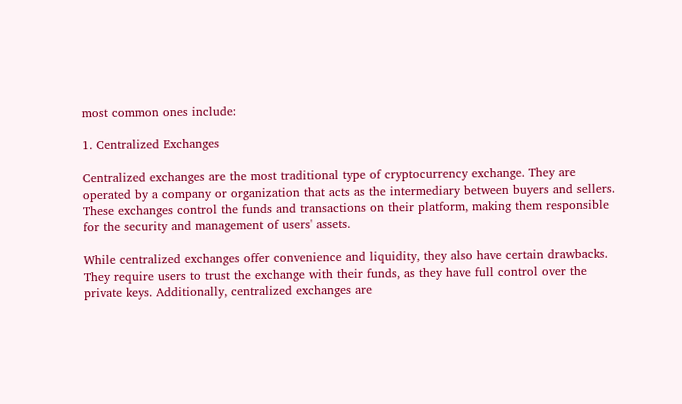most common ones include:

1. Centralized Exchanges

Centralized exchanges are the most traditional type of cryptocurrency exchange. They are operated by a company or organization that acts as the intermediary between buyers and sellers. These exchanges control the funds and transactions on their platform, making them responsible for the security and management of users' assets.

While centralized exchanges offer convenience and liquidity, they also have certain drawbacks. They require users to trust the exchange with their funds, as they have full control over the private keys. Additionally, centralized exchanges are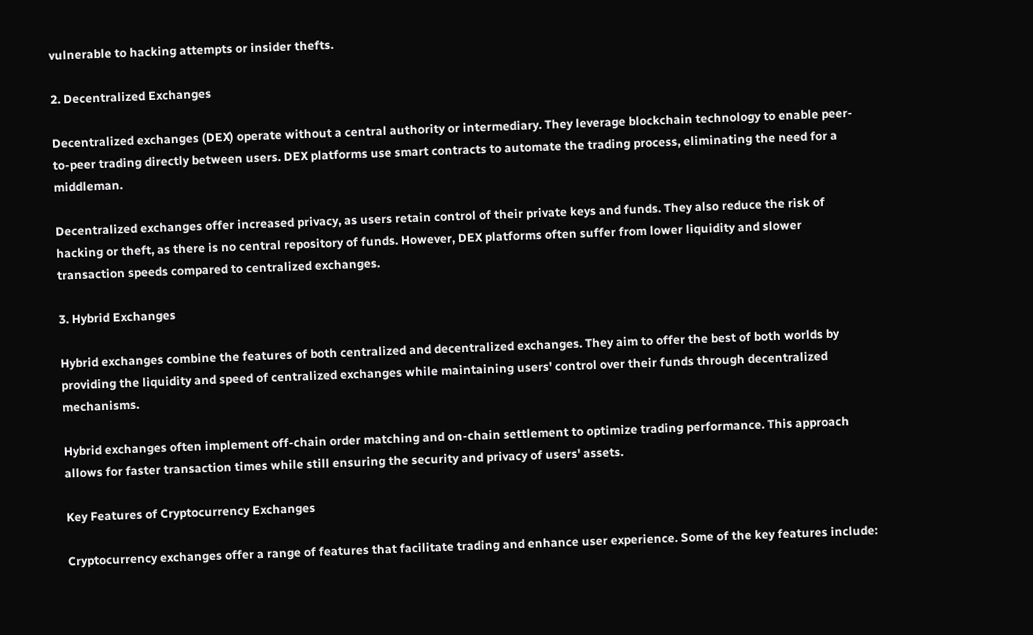vulnerable to hacking attempts or insider thefts.

2. Decentralized Exchanges

Decentralized exchanges (DEX) operate without a central authority or intermediary. They leverage blockchain technology to enable peer-to-peer trading directly between users. DEX platforms use smart contracts to automate the trading process, eliminating the need for a middleman.

Decentralized exchanges offer increased privacy, as users retain control of their private keys and funds. They also reduce the risk of hacking or theft, as there is no central repository of funds. However, DEX platforms often suffer from lower liquidity and slower transaction speeds compared to centralized exchanges.

3. Hybrid Exchanges

Hybrid exchanges combine the features of both centralized and decentralized exchanges. They aim to offer the best of both worlds by providing the liquidity and speed of centralized exchanges while maintaining users' control over their funds through decentralized mechanisms.

Hybrid exchanges often implement off-chain order matching and on-chain settlement to optimize trading performance. This approach allows for faster transaction times while still ensuring the security and privacy of users' assets.

Key Features of Cryptocurrency Exchanges

Cryptocurrency exchanges offer a range of features that facilitate trading and enhance user experience. Some of the key features include: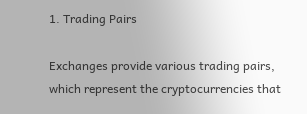1. Trading Pairs

Exchanges provide various trading pairs, which represent the cryptocurrencies that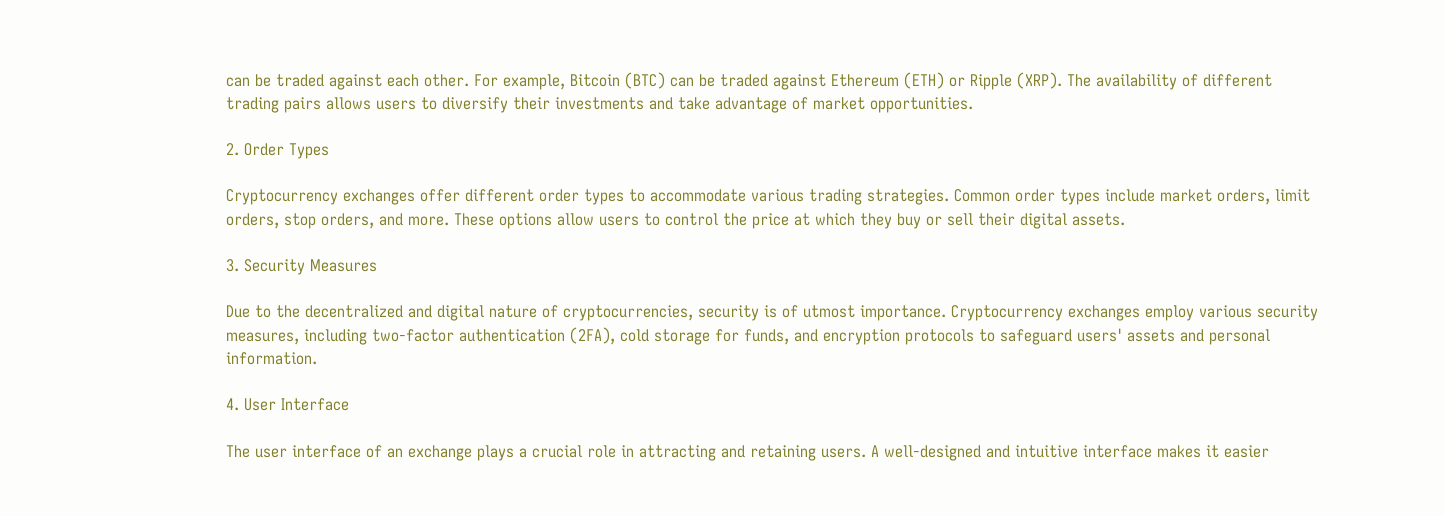can be traded against each other. For example, Bitcoin (BTC) can be traded against Ethereum (ETH) or Ripple (XRP). The availability of different trading pairs allows users to diversify their investments and take advantage of market opportunities.

2. Order Types

Cryptocurrency exchanges offer different order types to accommodate various trading strategies. Common order types include market orders, limit orders, stop orders, and more. These options allow users to control the price at which they buy or sell their digital assets.

3. Security Measures

Due to the decentralized and digital nature of cryptocurrencies, security is of utmost importance. Cryptocurrency exchanges employ various security measures, including two-factor authentication (2FA), cold storage for funds, and encryption protocols to safeguard users' assets and personal information.

4. User Interface

The user interface of an exchange plays a crucial role in attracting and retaining users. A well-designed and intuitive interface makes it easier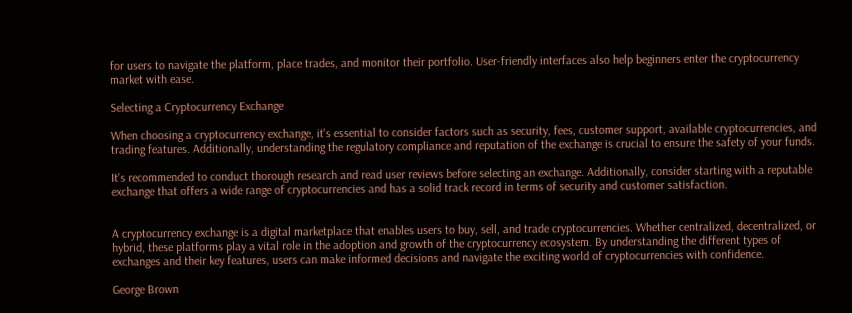for users to navigate the platform, place trades, and monitor their portfolio. User-friendly interfaces also help beginners enter the cryptocurrency market with ease.

Selecting a Cryptocurrency Exchange

When choosing a cryptocurrency exchange, it's essential to consider factors such as security, fees, customer support, available cryptocurrencies, and trading features. Additionally, understanding the regulatory compliance and reputation of the exchange is crucial to ensure the safety of your funds.

It's recommended to conduct thorough research and read user reviews before selecting an exchange. Additionally, consider starting with a reputable exchange that offers a wide range of cryptocurrencies and has a solid track record in terms of security and customer satisfaction.


A cryptocurrency exchange is a digital marketplace that enables users to buy, sell, and trade cryptocurrencies. Whether centralized, decentralized, or hybrid, these platforms play a vital role in the adoption and growth of the cryptocurrency ecosystem. By understanding the different types of exchanges and their key features, users can make informed decisions and navigate the exciting world of cryptocurrencies with confidence.

George Brown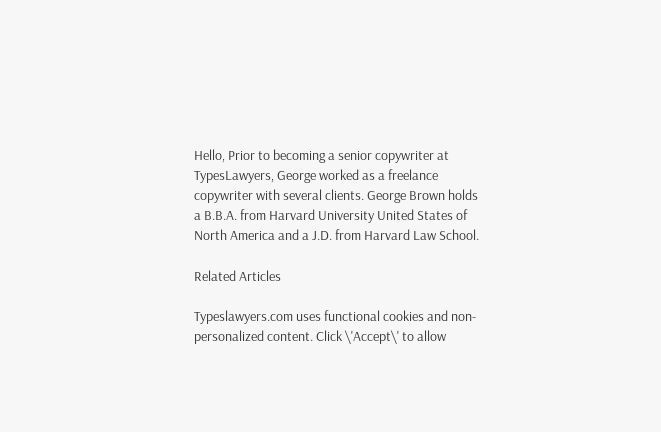Hello, Prior to becoming a senior copywriter at TypesLawyers, George worked as a freelance copywriter with several clients. George Brown holds a B.B.A. from Harvard University United States of North America and a J.D. from Harvard Law School.

Related Articles

Typeslawyers.com uses functional cookies and non-personalized content. Click \'Accept\' to allow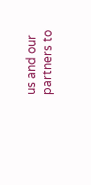us and our partners to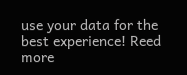use your data for the best experience! Reed more